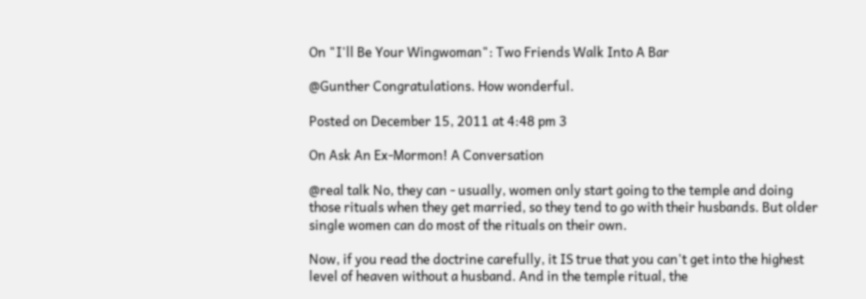On "I'll Be Your Wingwoman": Two Friends Walk Into A Bar

@Gunther Congratulations. How wonderful.

Posted on December 15, 2011 at 4:48 pm 3

On Ask An Ex-Mormon! A Conversation

@real talk No, they can - usually, women only start going to the temple and doing those rituals when they get married, so they tend to go with their husbands. But older single women can do most of the rituals on their own.

Now, if you read the doctrine carefully, it IS true that you can't get into the highest level of heaven without a husband. And in the temple ritual, the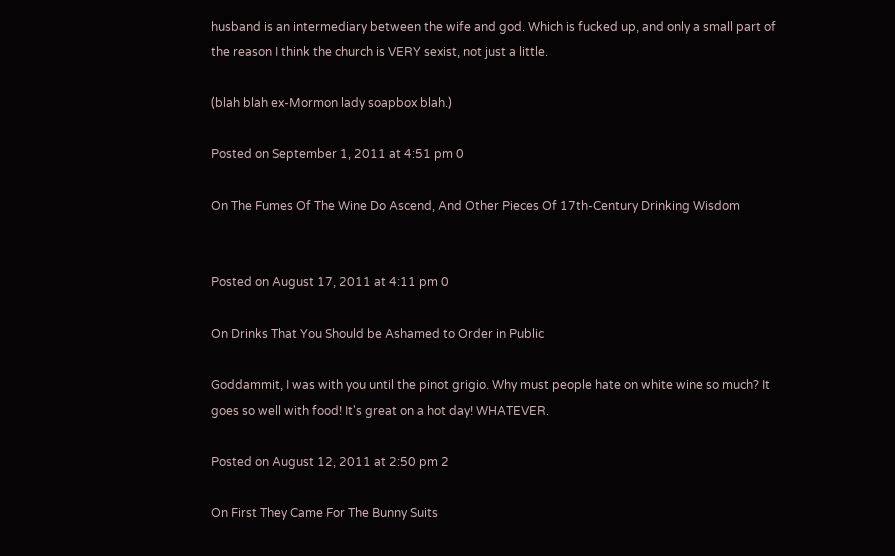husband is an intermediary between the wife and god. Which is fucked up, and only a small part of the reason I think the church is VERY sexist, not just a little.

(blah blah ex-Mormon lady soapbox blah.)

Posted on September 1, 2011 at 4:51 pm 0

On The Fumes Of The Wine Do Ascend, And Other Pieces Of 17th-Century Drinking Wisdom


Posted on August 17, 2011 at 4:11 pm 0

On Drinks That You Should be Ashamed to Order in Public

Goddammit, I was with you until the pinot grigio. Why must people hate on white wine so much? It goes so well with food! It's great on a hot day! WHATEVER.

Posted on August 12, 2011 at 2:50 pm 2

On First They Came For The Bunny Suits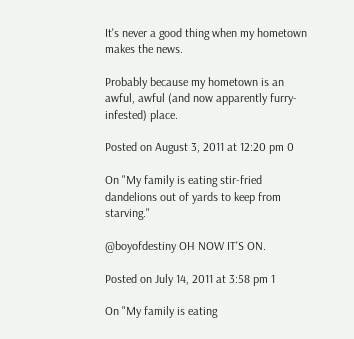It's never a good thing when my hometown makes the news.

Probably because my hometown is an awful, awful (and now apparently furry-infested) place.

Posted on August 3, 2011 at 12:20 pm 0

On "My family is eating stir-fried dandelions out of yards to keep from starving."

@boyofdestiny OH NOW IT'S ON.

Posted on July 14, 2011 at 3:58 pm 1

On "My family is eating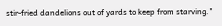stir-fried dandelions out of yards to keep from starving."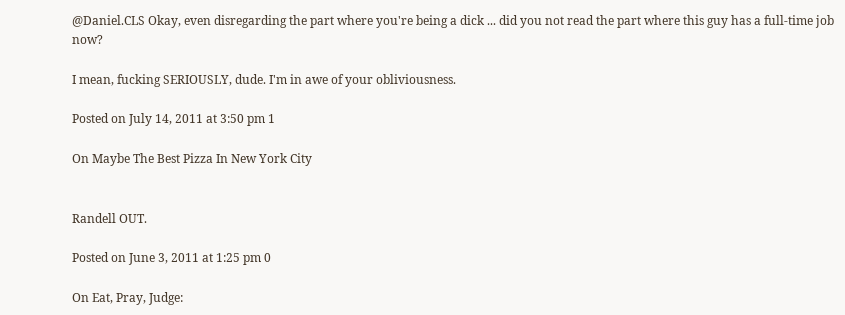@Daniel.CLS Okay, even disregarding the part where you're being a dick ... did you not read the part where this guy has a full-time job now?

I mean, fucking SERIOUSLY, dude. I'm in awe of your obliviousness.

Posted on July 14, 2011 at 3:50 pm 1

On Maybe The Best Pizza In New York City


Randell OUT.

Posted on June 3, 2011 at 1:25 pm 0

On Eat, Pray, Judge: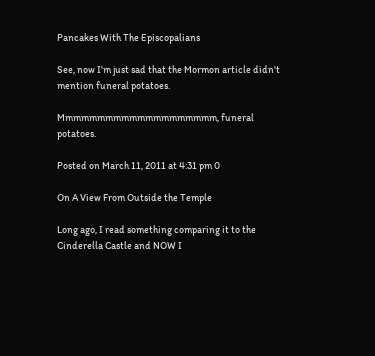Pancakes With The Episcopalians

See, now I'm just sad that the Mormon article didn't mention funeral potatoes.

Mmmmmmmmmmmmmmmmmmmm, funeral potatoes.

Posted on March 11, 2011 at 4:31 pm 0

On A View From Outside the Temple

Long ago, I read something comparing it to the Cinderella Castle and NOW I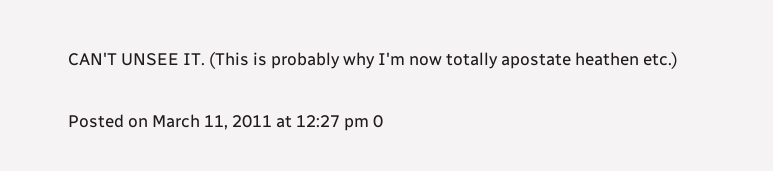CAN'T UNSEE IT. (This is probably why I'm now totally apostate heathen etc.)

Posted on March 11, 2011 at 12:27 pm 0